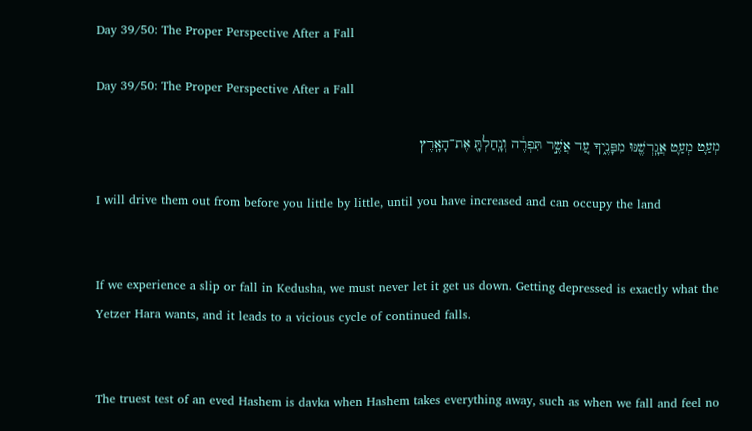Day 39/50: The Proper Perspective After a Fall

Day 39/50: The Proper Perspective After a Fall

מְעַ֛ט מְעַ֛ט אֲגָֽרְשֶׁ֖נּוּ מִפָּנֶ֑יךָ עַ֚ד אֲשֶׁ֣ר תִּפְרֶ֔ה וְנָֽחַלְתָּ֖ אֶת־הָאָֽרֶץ

I will drive them out from before you little by little, until you have increased and can occupy the land


If we experience a slip or fall in Kedusha, we must never let it get us down. Getting depressed is exactly what the Yetzer Hara wants, and it leads to a vicious cycle of continued falls.


The truest test of an eved Hashem is davka when Hashem takes everything away, such as when we fall and feel no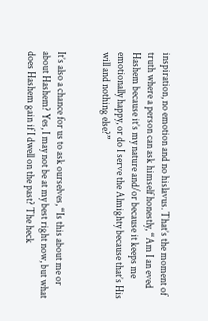inspiration, no emotion and no hislavus. That’s the moment of truth where a person can ask himself honestly, “Am I an eved Hashem because it’s my nature and/or because it keeps me emotionally happy, or do I serve the Almighty because that’s His will and nothing else?”


It’s also a chance for us to ask ourselves, “Is this about me or about Hashem? Yes, I may not be at my best right now, but what does Hashem gain if I dwell on the past? The heck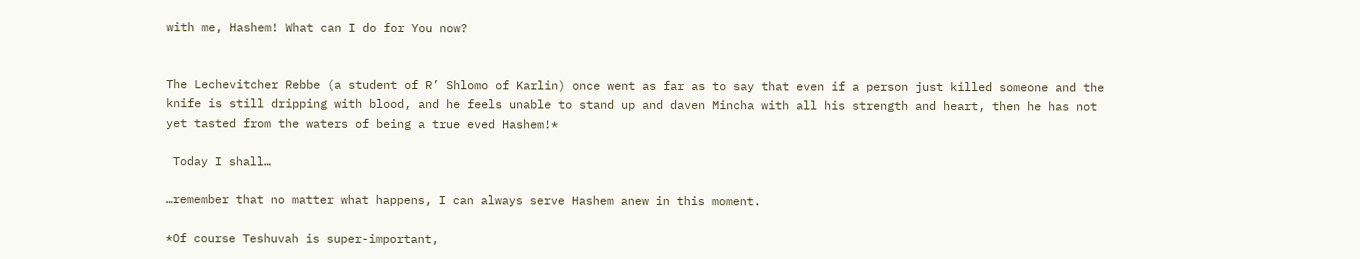with me, Hashem! What can I do for You now?


The Lechevitcher Rebbe (a student of R’ Shlomo of Karlin) once went as far as to say that even if a person just killed someone and the knife is still dripping with blood, and he feels unable to stand up and daven Mincha with all his strength and heart, then he has not yet tasted from the waters of being a true eved Hashem!*

 Today I shall…

…remember that no matter what happens, I can always serve Hashem anew in this moment.

*Of course Teshuvah is super-important,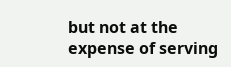but not at the expense of serving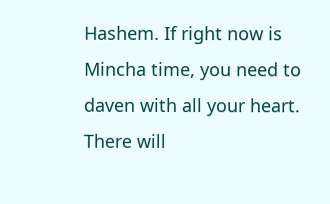Hashem. If right now is Mincha time, you need to daven with all your heart. There will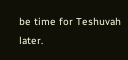be time for Teshuvah later.